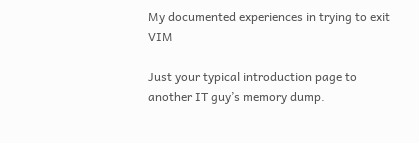My documented experiences in trying to exit VIM

Just your typical introduction page to another IT guy’s memory dump.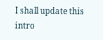I shall update this intro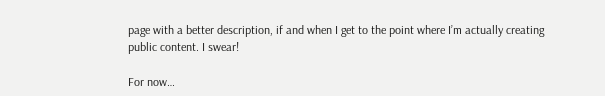page with a better description, if and when I get to the point where I’m actually creating public content. I swear!

For now…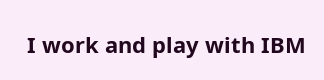I work and play with IBM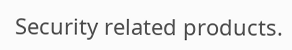Security related products.